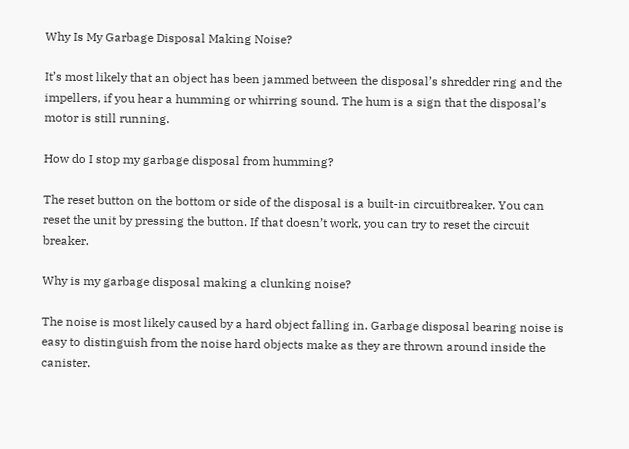Why Is My Garbage Disposal Making Noise?

It’s most likely that an object has been jammed between the disposal’s shredder ring and the impellers, if you hear a humming or whirring sound. The hum is a sign that the disposal’s motor is still running.

How do I stop my garbage disposal from humming?

The reset button on the bottom or side of the disposal is a built-in circuitbreaker. You can reset the unit by pressing the button. If that doesn’t work, you can try to reset the circuit breaker.

Why is my garbage disposal making a clunking noise?

The noise is most likely caused by a hard object falling in. Garbage disposal bearing noise is easy to distinguish from the noise hard objects make as they are thrown around inside the canister.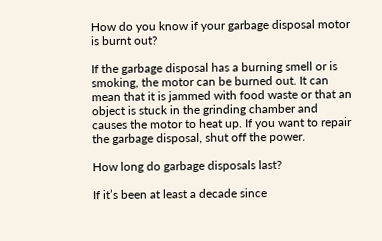How do you know if your garbage disposal motor is burnt out?

If the garbage disposal has a burning smell or is smoking, the motor can be burned out. It can mean that it is jammed with food waste or that an object is stuck in the grinding chamber and causes the motor to heat up. If you want to repair the garbage disposal, shut off the power.

How long do garbage disposals last?

If it’s been at least a decade since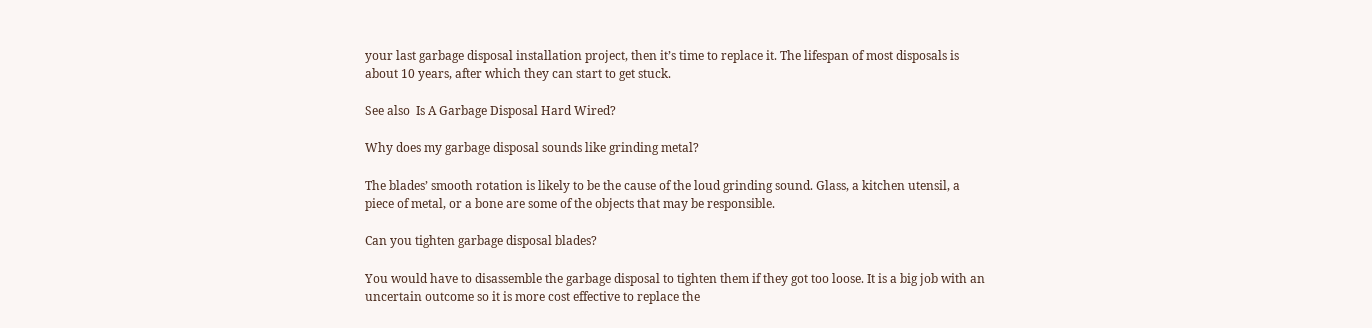your last garbage disposal installation project, then it’s time to replace it. The lifespan of most disposals is about 10 years, after which they can start to get stuck.

See also  Is A Garbage Disposal Hard Wired?

Why does my garbage disposal sounds like grinding metal?

The blades’ smooth rotation is likely to be the cause of the loud grinding sound. Glass, a kitchen utensil, a piece of metal, or a bone are some of the objects that may be responsible.

Can you tighten garbage disposal blades?

You would have to disassemble the garbage disposal to tighten them if they got too loose. It is a big job with an uncertain outcome so it is more cost effective to replace the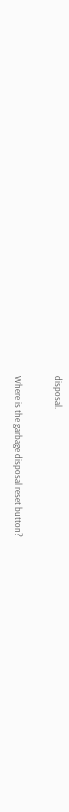disposal.

Where is the garbage disposal reset button?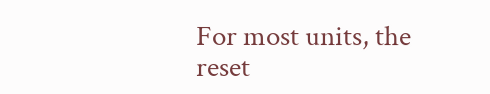For most units, the reset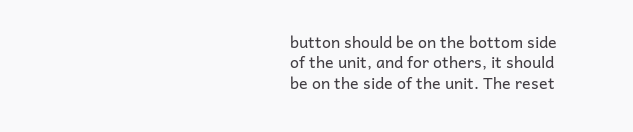button should be on the bottom side of the unit, and for others, it should be on the side of the unit. The reset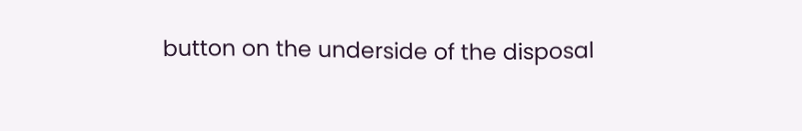button on the underside of the disposal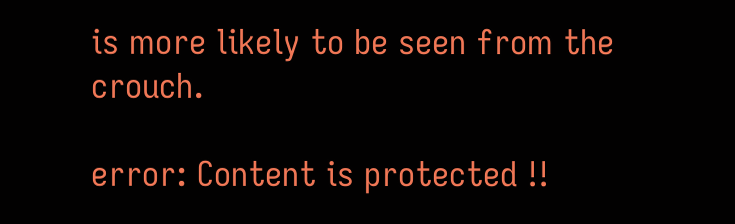is more likely to be seen from the crouch.

error: Content is protected !!